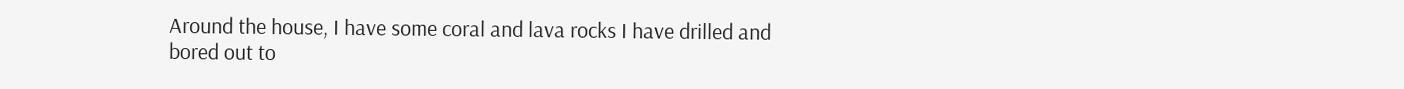Around the house, I have some coral and lava rocks I have drilled and bored out to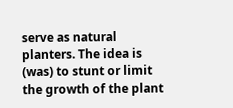serve as natural planters. The idea is (was) to stunt or limit the growth of the plant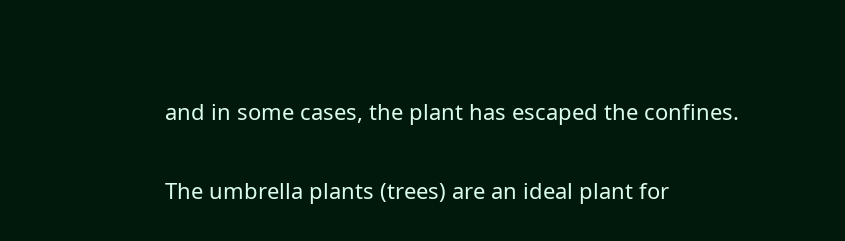and in some cases, the plant has escaped the confines.

The umbrella plants (trees) are an ideal plant for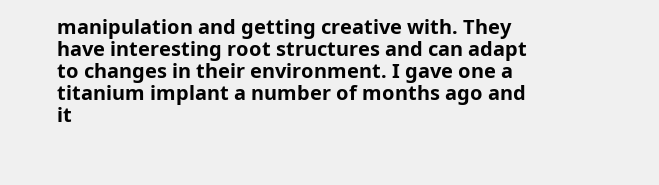manipulation and getting creative with. They have interesting root structures and can adapt to changes in their environment. I gave one a titanium implant a number of months ago and it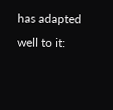has adapted well to it: